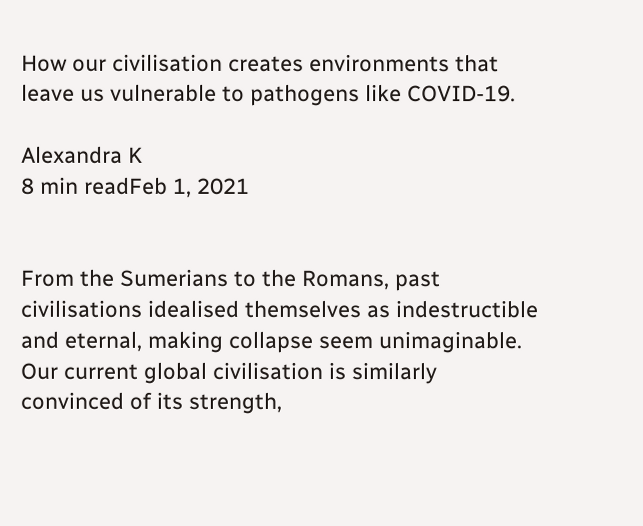How our civilisation creates environments that leave us vulnerable to pathogens like COVID-19.

Alexandra K
8 min readFeb 1, 2021


From the Sumerians to the Romans, past civilisations idealised themselves as indestructible and eternal, making collapse seem unimaginable. Our current global civilisation is similarly convinced of its strength,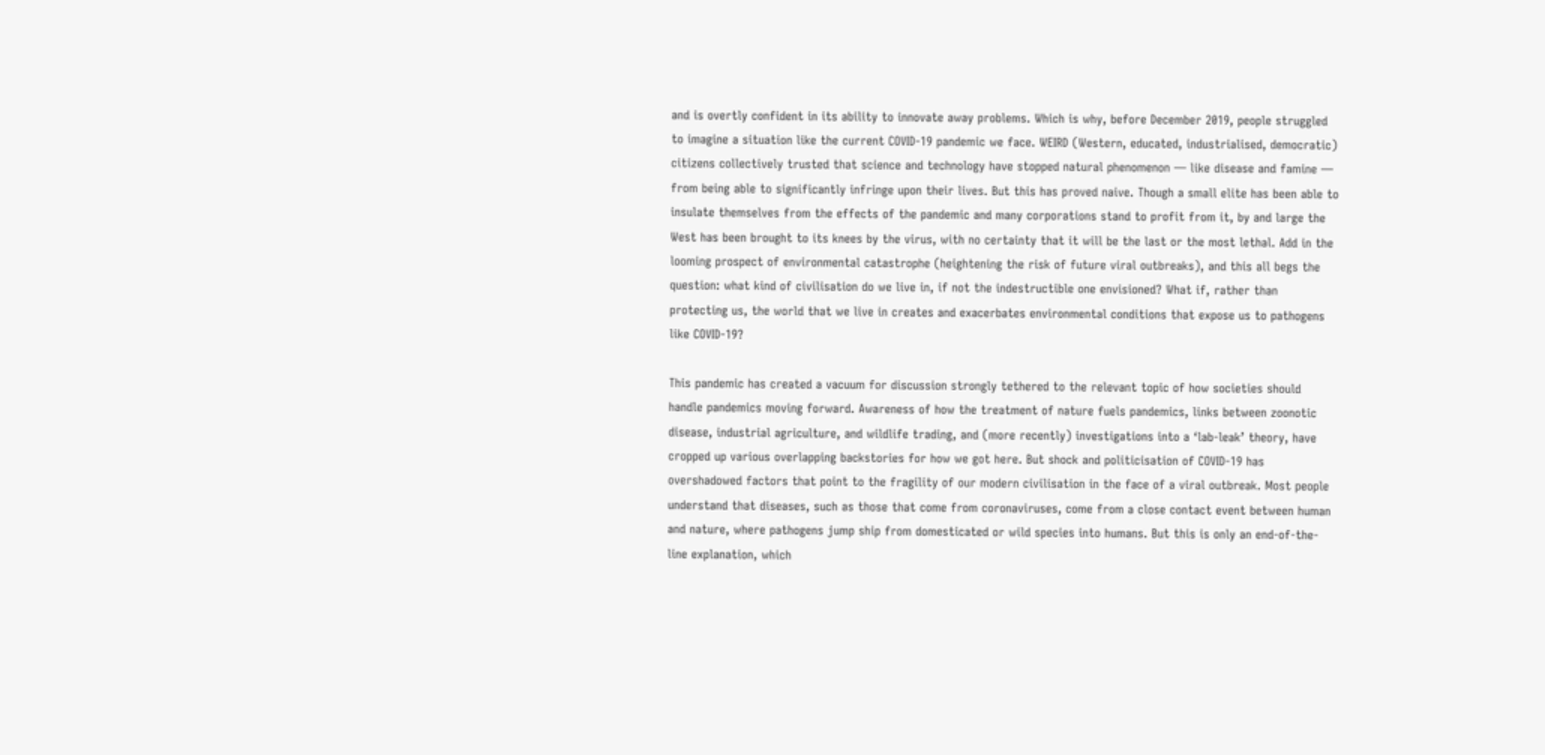and is overtly confident in its ability to innovate away problems. Which is why, before December 2019, people struggled to imagine a situation like the current COVID-19 pandemic we face. WEIRD (Western, educated, industrialised, democratic) citizens collectively trusted that science and technology have stopped natural phenomenon — like disease and famine — from being able to significantly infringe upon their lives. But this has proved naive. Though a small elite has been able to insulate themselves from the effects of the pandemic and many corporations stand to profit from it, by and large the West has been brought to its knees by the virus, with no certainty that it will be the last or the most lethal. Add in the looming prospect of environmental catastrophe (heightening the risk of future viral outbreaks), and this all begs the question: what kind of civilisation do we live in, if not the indestructible one envisioned? What if, rather than protecting us, the world that we live in creates and exacerbates environmental conditions that expose us to pathogens like COVID-19?

This pandemic has created a vacuum for discussion strongly tethered to the relevant topic of how societies should handle pandemics moving forward. Awareness of how the treatment of nature fuels pandemics, links between zoonotic disease, industrial agriculture, and wildlife trading, and (more recently) investigations into a ‘lab-leak’ theory, have cropped up various overlapping backstories for how we got here. But shock and politicisation of COVID-19 has overshadowed factors that point to the fragility of our modern civilisation in the face of a viral outbreak. Most people understand that diseases, such as those that come from coronaviruses, come from a close contact event between human and nature, where pathogens jump ship from domesticated or wild species into humans. But this is only an end-of-the-line explanation, which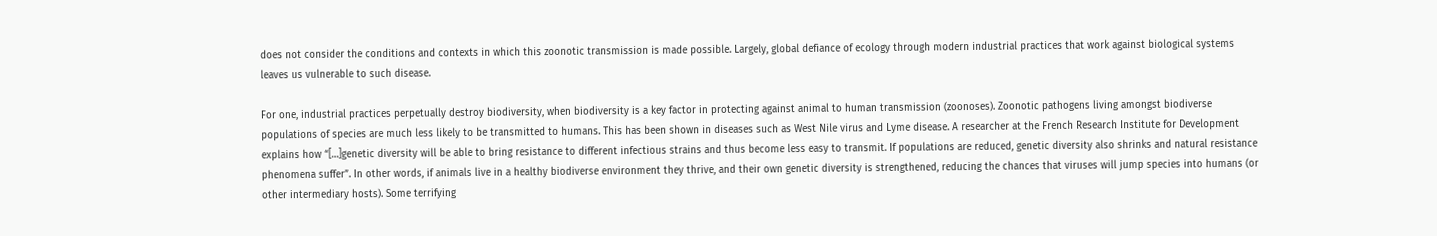does not consider the conditions and contexts in which this zoonotic transmission is made possible. Largely, global defiance of ecology through modern industrial practices that work against biological systems leaves us vulnerable to such disease.

For one, industrial practices perpetually destroy biodiversity, when biodiversity is a key factor in protecting against animal to human transmission (zoonoses). Zoonotic pathogens living amongst biodiverse populations of species are much less likely to be transmitted to humans. This has been shown in diseases such as West Nile virus and Lyme disease. A researcher at the French Research Institute for Development explains how “[…]genetic diversity will be able to bring resistance to different infectious strains and thus become less easy to transmit. If populations are reduced, genetic diversity also shrinks and natural resistance phenomena suffer”. In other words, if animals live in a healthy biodiverse environment they thrive, and their own genetic diversity is strengthened, reducing the chances that viruses will jump species into humans (or other intermediary hosts). Some terrifying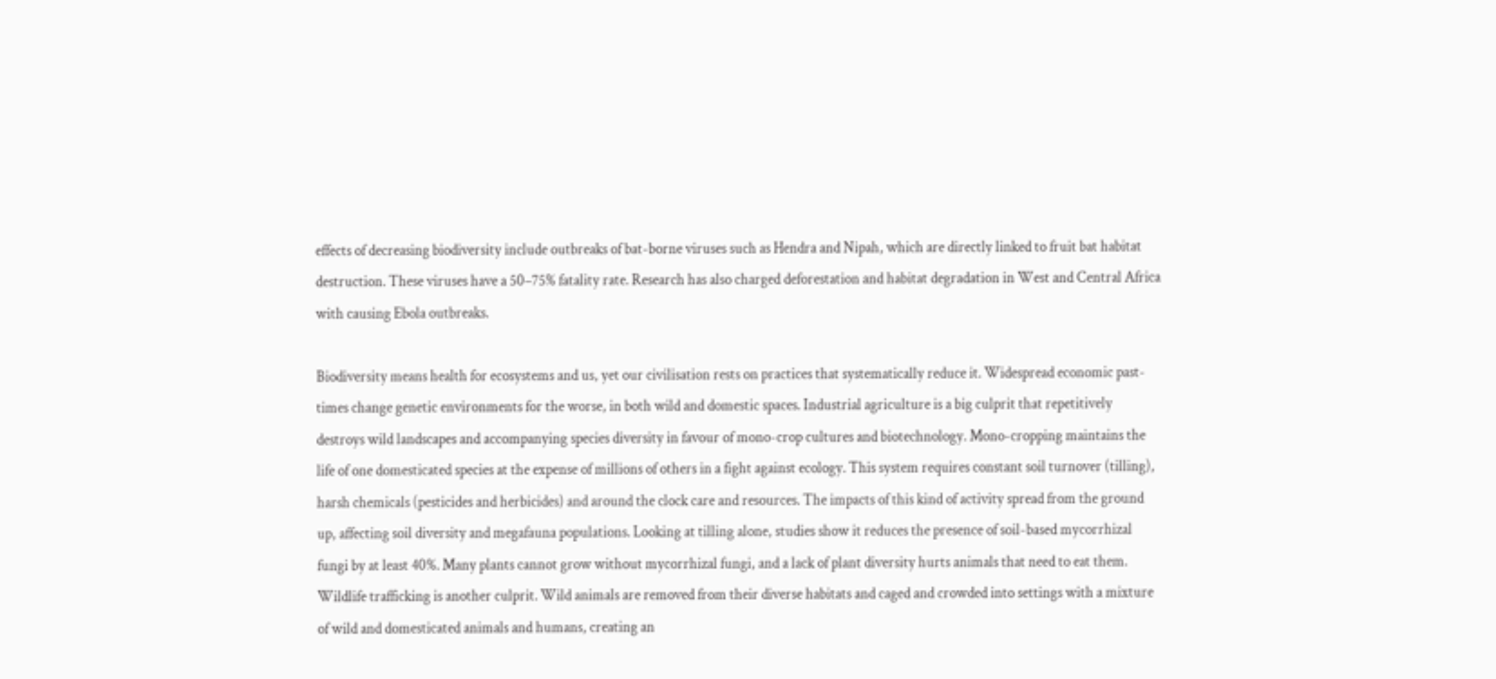effects of decreasing biodiversity include outbreaks of bat-borne viruses such as Hendra and Nipah, which are directly linked to fruit bat habitat destruction. These viruses have a 50–75% fatality rate. Research has also charged deforestation and habitat degradation in West and Central Africa with causing Ebola outbreaks.

Biodiversity means health for ecosystems and us, yet our civilisation rests on practices that systematically reduce it. Widespread economic past-times change genetic environments for the worse, in both wild and domestic spaces. Industrial agriculture is a big culprit that repetitively destroys wild landscapes and accompanying species diversity in favour of mono-crop cultures and biotechnology. Mono-cropping maintains the life of one domesticated species at the expense of millions of others in a fight against ecology. This system requires constant soil turnover (tilling), harsh chemicals (pesticides and herbicides) and around the clock care and resources. The impacts of this kind of activity spread from the ground up, affecting soil diversity and megafauna populations. Looking at tilling alone, studies show it reduces the presence of soil-based mycorrhizal fungi by at least 40%. Many plants cannot grow without mycorrhizal fungi, and a lack of plant diversity hurts animals that need to eat them. Wildlife trafficking is another culprit. Wild animals are removed from their diverse habitats and caged and crowded into settings with a mixture of wild and domesticated animals and humans, creating an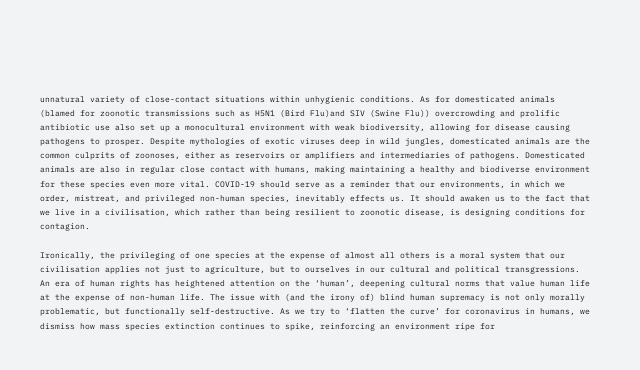unnatural variety of close-contact situations within unhygienic conditions. As for domesticated animals (blamed for zoonotic transmissions such as H5N1 (Bird Flu)and SIV (Swine Flu)) overcrowding and prolific antibiotic use also set up a monocultural environment with weak biodiversity, allowing for disease causing pathogens to prosper. Despite mythologies of exotic viruses deep in wild jungles, domesticated animals are the common culprits of zoonoses, either as reservoirs or amplifiers and intermediaries of pathogens. Domesticated animals are also in regular close contact with humans, making maintaining a healthy and biodiverse environment for these species even more vital. COVID-19 should serve as a reminder that our environments, in which we order, mistreat, and privileged non-human species, inevitably effects us. It should awaken us to the fact that we live in a civilisation, which rather than being resilient to zoonotic disease, is designing conditions for contagion.

Ironically, the privileging of one species at the expense of almost all others is a moral system that our civilisation applies not just to agriculture, but to ourselves in our cultural and political transgressions. An era of human rights has heightened attention on the ‘human’, deepening cultural norms that value human life at the expense of non-human life. The issue with (and the irony of) blind human supremacy is not only morally problematic, but functionally self-destructive. As we try to ‘flatten the curve’ for coronavirus in humans, we dismiss how mass species extinction continues to spike, reinforcing an environment ripe for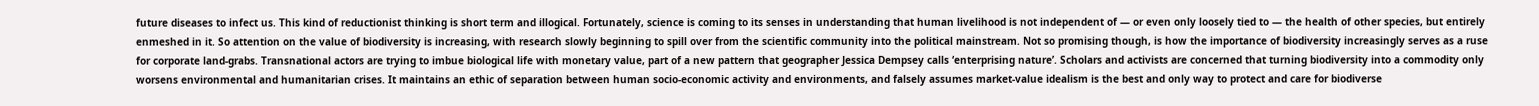future diseases to infect us. This kind of reductionist thinking is short term and illogical. Fortunately, science is coming to its senses in understanding that human livelihood is not independent of — or even only loosely tied to — the health of other species, but entirely enmeshed in it. So attention on the value of biodiversity is increasing, with research slowly beginning to spill over from the scientific community into the political mainstream. Not so promising though, is how the importance of biodiversity increasingly serves as a ruse for corporate land-grabs. Transnational actors are trying to imbue biological life with monetary value, part of a new pattern that geographer Jessica Dempsey calls ‘enterprising nature’. Scholars and activists are concerned that turning biodiversity into a commodity only worsens environmental and humanitarian crises. It maintains an ethic of separation between human socio-economic activity and environments, and falsely assumes market-value idealism is the best and only way to protect and care for biodiverse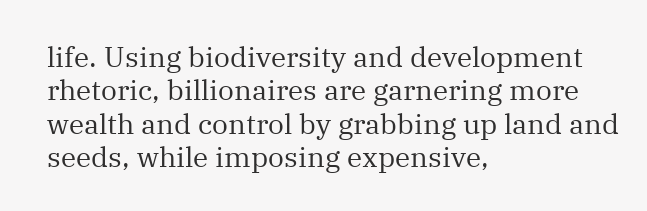life. Using biodiversity and development rhetoric, billionaires are garnering more wealth and control by grabbing up land and seeds, while imposing expensive,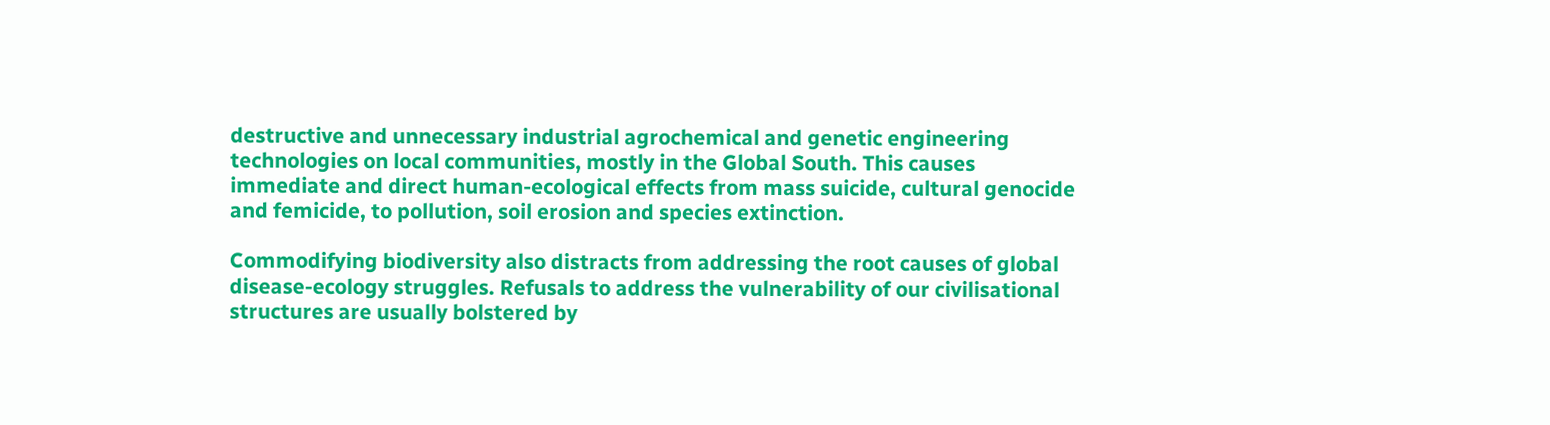destructive and unnecessary industrial agrochemical and genetic engineering technologies on local communities, mostly in the Global South. This causes immediate and direct human-ecological effects from mass suicide, cultural genocide and femicide, to pollution, soil erosion and species extinction.

Commodifying biodiversity also distracts from addressing the root causes of global disease-ecology struggles. Refusals to address the vulnerability of our civilisational structures are usually bolstered by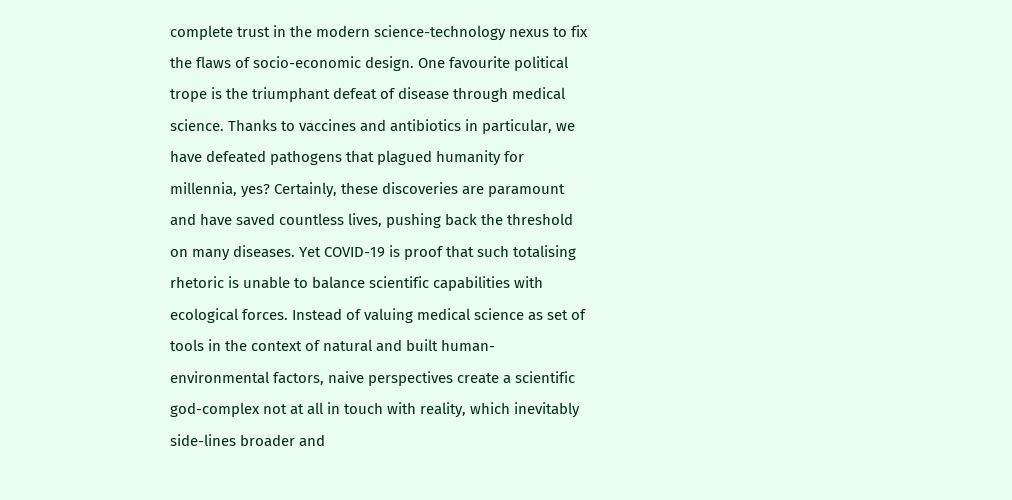complete trust in the modern science-technology nexus to fix the flaws of socio-economic design. One favourite political trope is the triumphant defeat of disease through medical science. Thanks to vaccines and antibiotics in particular, we have defeated pathogens that plagued humanity for millennia, yes? Certainly, these discoveries are paramount and have saved countless lives, pushing back the threshold on many diseases. Yet COVID-19 is proof that such totalising rhetoric is unable to balance scientific capabilities with ecological forces. Instead of valuing medical science as set of tools in the context of natural and built human-environmental factors, naive perspectives create a scientific god-complex not at all in touch with reality, which inevitably side-lines broader and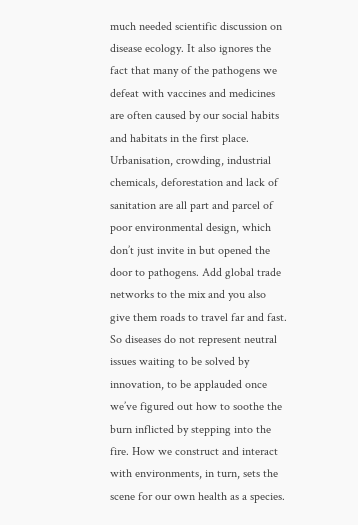much needed scientific discussion on disease ecology. It also ignores the fact that many of the pathogens we defeat with vaccines and medicines are often caused by our social habits and habitats in the first place. Urbanisation, crowding, industrial chemicals, deforestation and lack of sanitation are all part and parcel of poor environmental design, which don’t just invite in but opened the door to pathogens. Add global trade networks to the mix and you also give them roads to travel far and fast. So diseases do not represent neutral issues waiting to be solved by innovation, to be applauded once we’ve figured out how to soothe the burn inflicted by stepping into the fire. How we construct and interact with environments, in turn, sets the scene for our own health as a species.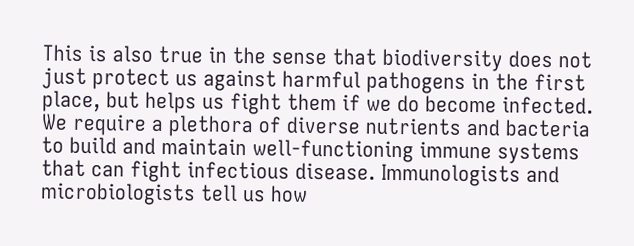This is also true in the sense that biodiversity does not just protect us against harmful pathogens in the first place, but helps us fight them if we do become infected. We require a plethora of diverse nutrients and bacteria to build and maintain well-functioning immune systems that can fight infectious disease. Immunologists and microbiologists tell us how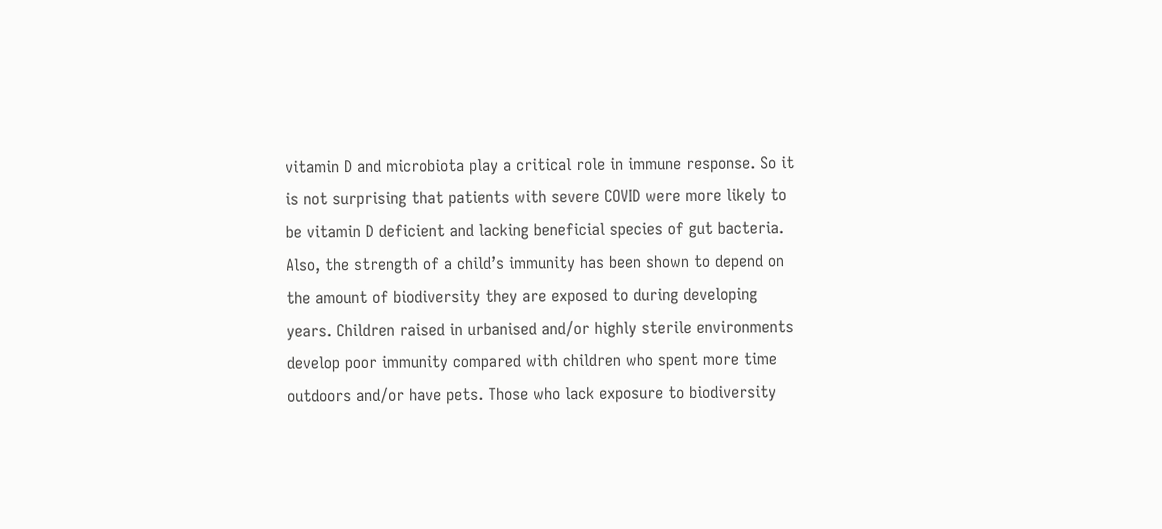vitamin D and microbiota play a critical role in immune response. So it is not surprising that patients with severe COVID were more likely to be vitamin D deficient and lacking beneficial species of gut bacteria. Also, the strength of a child’s immunity has been shown to depend on the amount of biodiversity they are exposed to during developing years. Children raised in urbanised and/or highly sterile environments develop poor immunity compared with children who spent more time outdoors and/or have pets. Those who lack exposure to biodiversity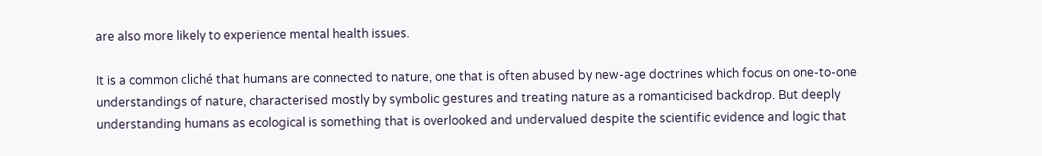are also more likely to experience mental health issues.

It is a common cliché that humans are connected to nature, one that is often abused by new-age doctrines which focus on one-to-one understandings of nature, characterised mostly by symbolic gestures and treating nature as a romanticised backdrop. But deeply understanding humans as ecological is something that is overlooked and undervalued despite the scientific evidence and logic that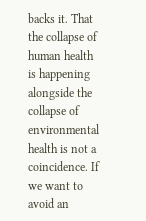backs it. That the collapse of human health is happening alongside the collapse of environmental health is not a coincidence. If we want to avoid an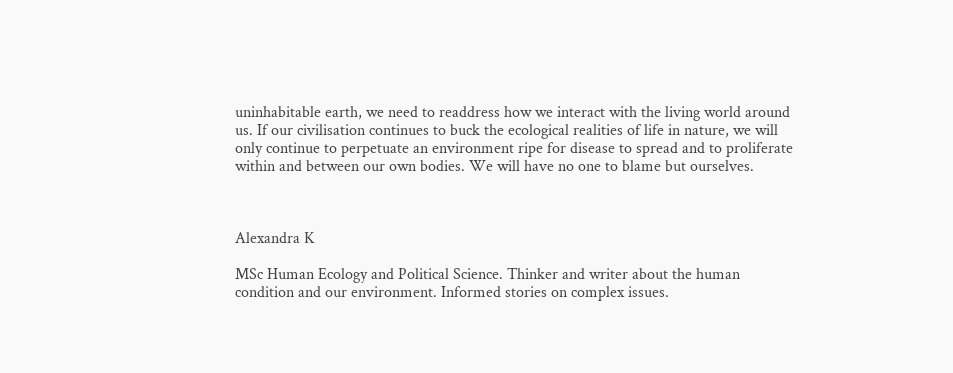uninhabitable earth, we need to readdress how we interact with the living world around us. If our civilisation continues to buck the ecological realities of life in nature, we will only continue to perpetuate an environment ripe for disease to spread and to proliferate within and between our own bodies. We will have no one to blame but ourselves.



Alexandra K

MSc Human Ecology and Political Science. Thinker and writer about the human condition and our environment. Informed stories on complex issues.